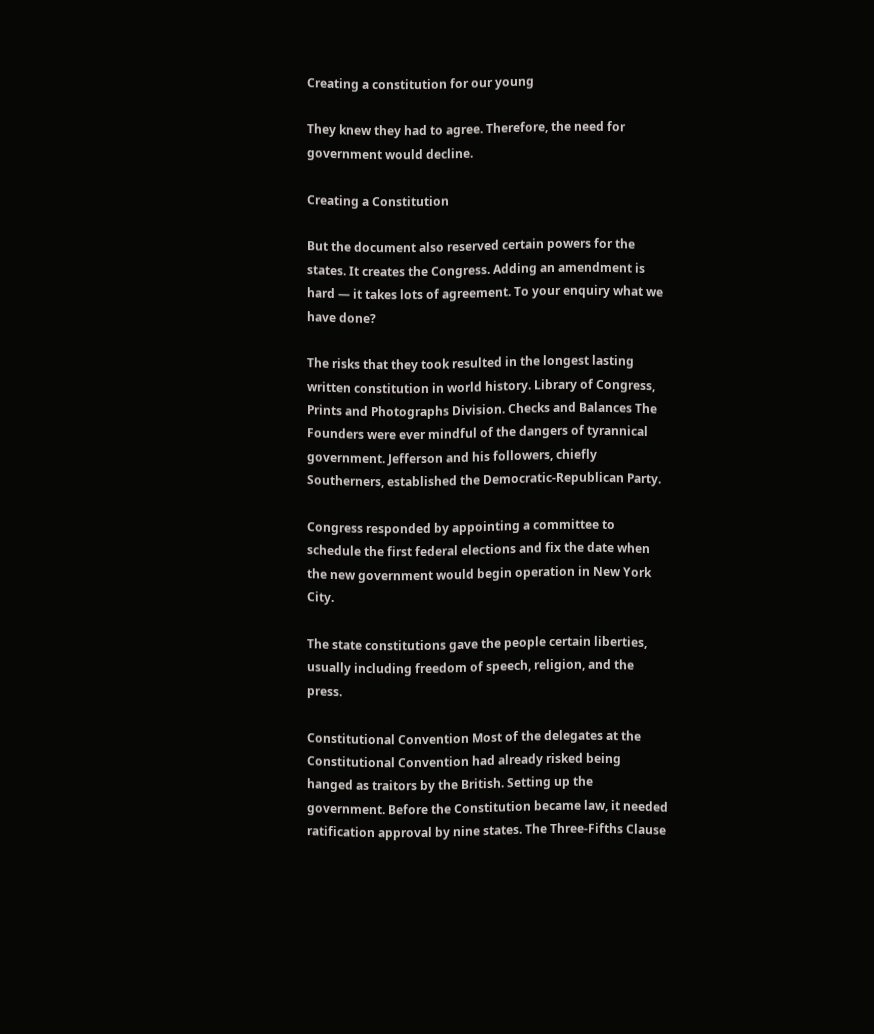Creating a constitution for our young

They knew they had to agree. Therefore, the need for government would decline.

Creating a Constitution

But the document also reserved certain powers for the states. It creates the Congress. Adding an amendment is hard — it takes lots of agreement. To your enquiry what we have done?

The risks that they took resulted in the longest lasting written constitution in world history. Library of Congress, Prints and Photographs Division. Checks and Balances The Founders were ever mindful of the dangers of tyrannical government. Jefferson and his followers, chiefly Southerners, established the Democratic-Republican Party.

Congress responded by appointing a committee to schedule the first federal elections and fix the date when the new government would begin operation in New York City.

The state constitutions gave the people certain liberties, usually including freedom of speech, religion, and the press.

Constitutional Convention Most of the delegates at the Constitutional Convention had already risked being hanged as traitors by the British. Setting up the government. Before the Constitution became law, it needed ratification approval by nine states. The Three-Fifths Clause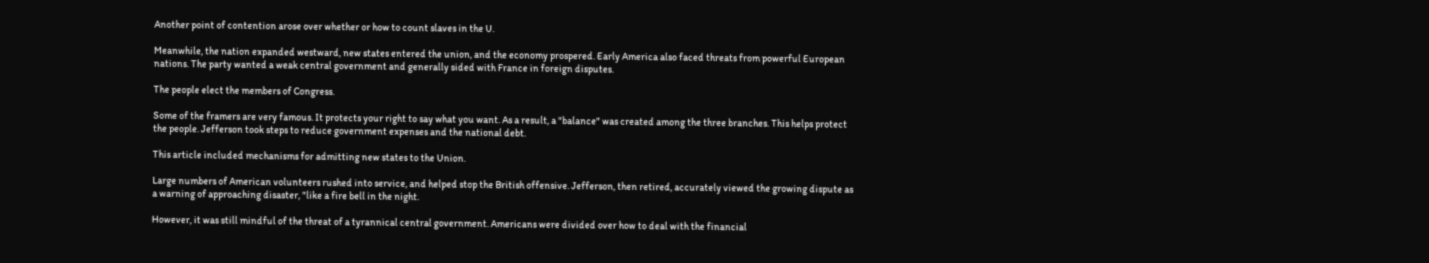Another point of contention arose over whether or how to count slaves in the U.

Meanwhile, the nation expanded westward, new states entered the union, and the economy prospered. Early America also faced threats from powerful European nations. The party wanted a weak central government and generally sided with France in foreign disputes.

The people elect the members of Congress.

Some of the framers are very famous. It protects your right to say what you want. As a result, a "balance" was created among the three branches. This helps protect the people. Jefferson took steps to reduce government expenses and the national debt.

This article included mechanisms for admitting new states to the Union.

Large numbers of American volunteers rushed into service, and helped stop the British offensive. Jefferson, then retired, accurately viewed the growing dispute as a warning of approaching disaster, "like a fire bell in the night.

However, it was still mindful of the threat of a tyrannical central government. Americans were divided over how to deal with the financial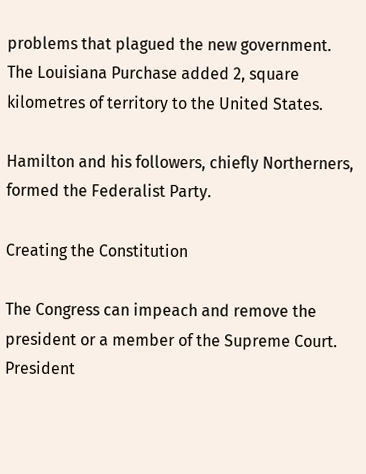problems that plagued the new government. The Louisiana Purchase added 2, square kilometres of territory to the United States.

Hamilton and his followers, chiefly Northerners, formed the Federalist Party.

Creating the Constitution

The Congress can impeach and remove the president or a member of the Supreme Court. President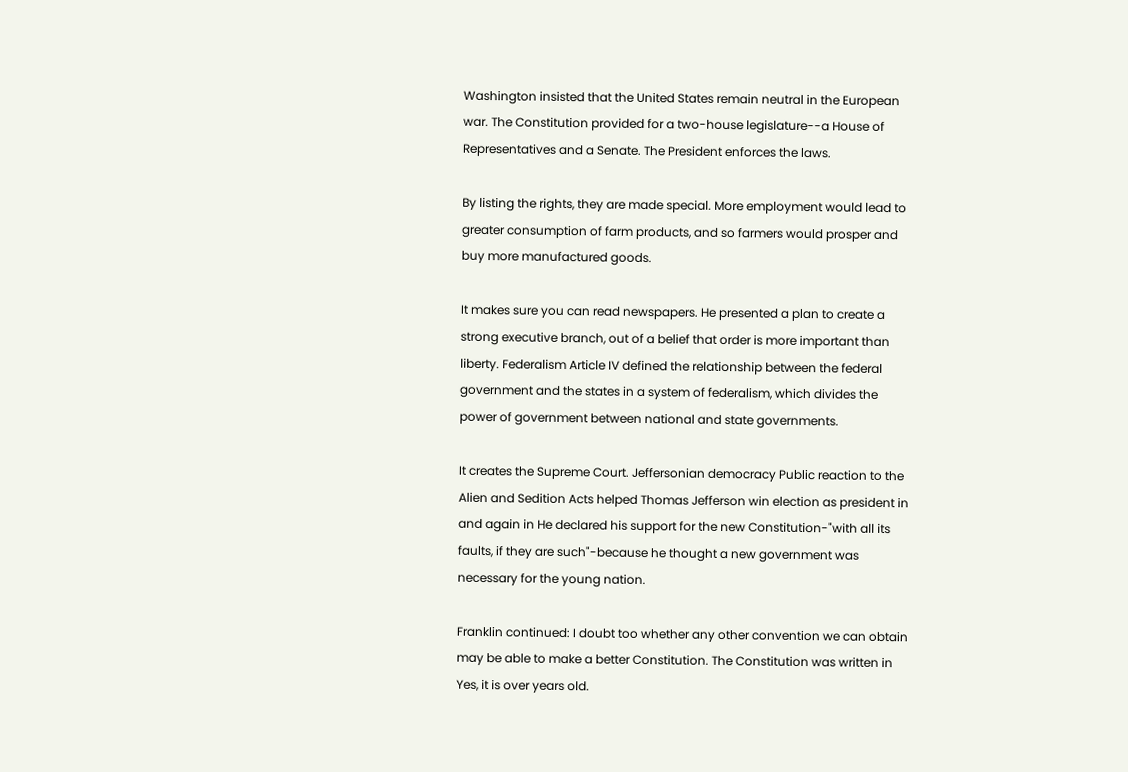Washington insisted that the United States remain neutral in the European war. The Constitution provided for a two-house legislature--a House of Representatives and a Senate. The President enforces the laws.

By listing the rights, they are made special. More employment would lead to greater consumption of farm products, and so farmers would prosper and buy more manufactured goods.

It makes sure you can read newspapers. He presented a plan to create a strong executive branch, out of a belief that order is more important than liberty. Federalism Article IV defined the relationship between the federal government and the states in a system of federalism, which divides the power of government between national and state governments.

It creates the Supreme Court. Jeffersonian democracy Public reaction to the Alien and Sedition Acts helped Thomas Jefferson win election as president in and again in He declared his support for the new Constitution-"with all its faults, if they are such"-because he thought a new government was necessary for the young nation.

Franklin continued: I doubt too whether any other convention we can obtain may be able to make a better Constitution. The Constitution was written in Yes, it is over years old.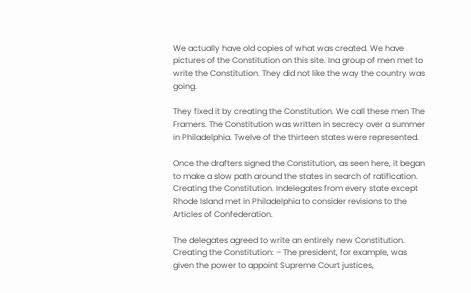We actually have old copies of what was created. We have pictures of the Constitution on this site. Ina group of men met to write the Constitution. They did not like the way the country was going.

They fixed it by creating the Constitution. We call these men The Framers. The Constitution was written in secrecy over a summer in Philadelphia. Twelve of the thirteen states were represented.

Once the drafters signed the Constitution, as seen here, it began to make a slow path around the states in search of ratification. Creating the Constitution. Indelegates from every state except Rhode Island met in Philadelphia to consider revisions to the Articles of Confederation.

The delegates agreed to write an entirely new Constitution. Creating the Constitution: – The president, for example, was given the power to appoint Supreme Court justices,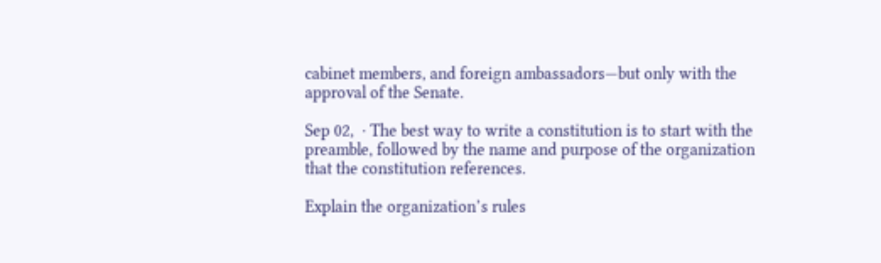cabinet members, and foreign ambassadors—but only with the approval of the Senate.

Sep 02,  · The best way to write a constitution is to start with the preamble, followed by the name and purpose of the organization that the constitution references.

Explain the organization’s rules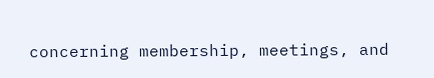concerning membership, meetings, and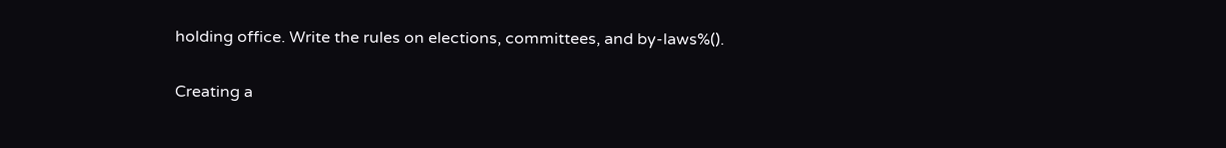holding office. Write the rules on elections, committees, and by-laws%().

Creating a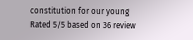constitution for our young
Rated 5/5 based on 36 review